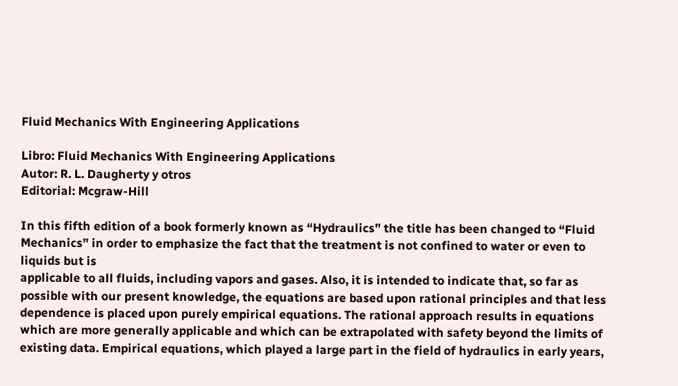Fluid Mechanics With Engineering Applications

Libro: Fluid Mechanics With Engineering Applications
Autor: R. L. Daugherty y otros
Editorial: Mcgraw-Hill

In this fifth edition of a book formerly known as “Hydraulics” the title has been changed to “Fluid Mechanics” in order to emphasize the fact that the treatment is not confined to water or even to liquids but is
applicable to all fluids, including vapors and gases. Also, it is intended to indicate that, so far as possible with our present knowledge, the equations are based upon rational principles and that less dependence is placed upon purely empirical equations. The rational approach results in equations which are more generally applicable and which can be extrapolated with safety beyond the limits of existing data. Empirical equations, which played a large part in the field of hydraulics in early years,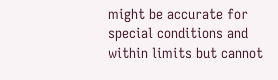might be accurate for special conditions and within limits but cannot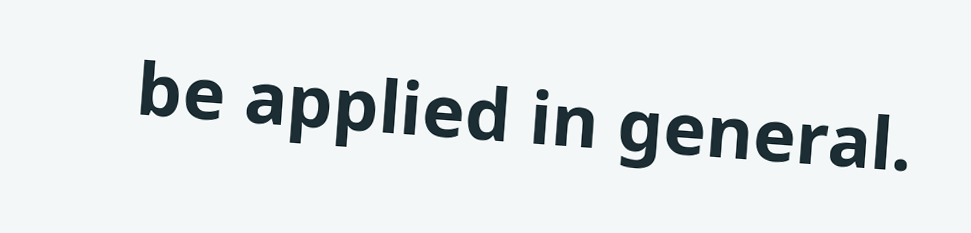be applied in general.